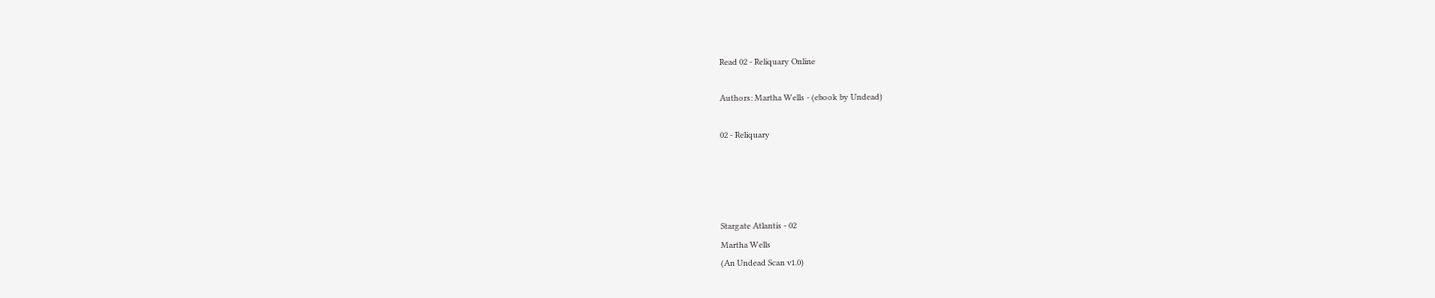Read 02 - Reliquary Online

Authors: Martha Wells - (ebook by Undead)

02 - Reliquary




Stargate Atlantis - 02
Martha Wells
(An Undead Scan v1.0)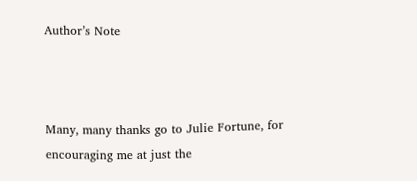Author’s Note



Many, many thanks go to Julie Fortune, for encouraging me at just the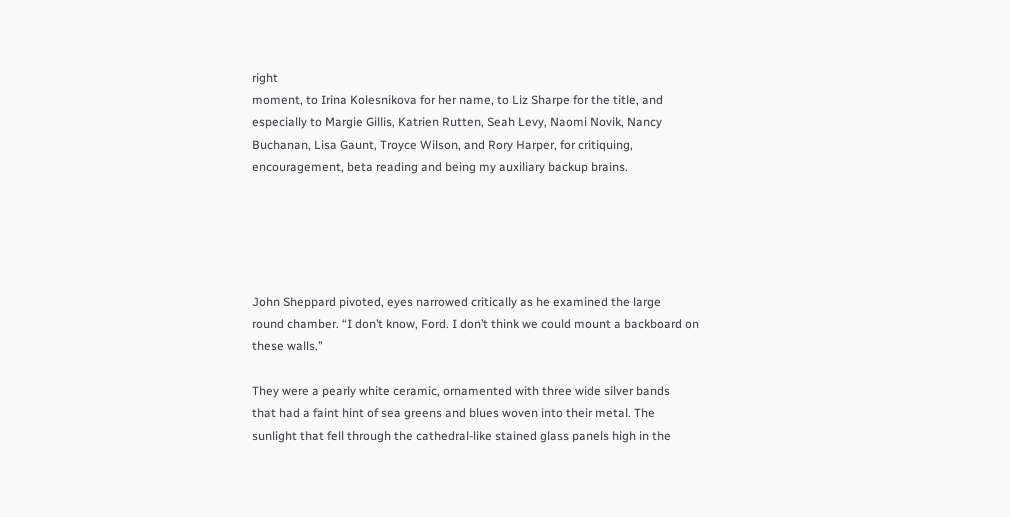right
moment, to Irina Kolesnikova for her name, to Liz Sharpe for the title, and
especially to Margie Gillis, Katrien Rutten, Seah Levy, Naomi Novik, Nancy
Buchanan, Lisa Gaunt, Troyce Wilson, and Rory Harper, for critiquing,
encouragement, beta reading and being my auxiliary backup brains.





John Sheppard pivoted, eyes narrowed critically as he examined the large
round chamber. “I don’t know, Ford. I don’t think we could mount a backboard on
these walls.”

They were a pearly white ceramic, ornamented with three wide silver bands
that had a faint hint of sea greens and blues woven into their metal. The
sunlight that fell through the cathedral-like stained glass panels high in the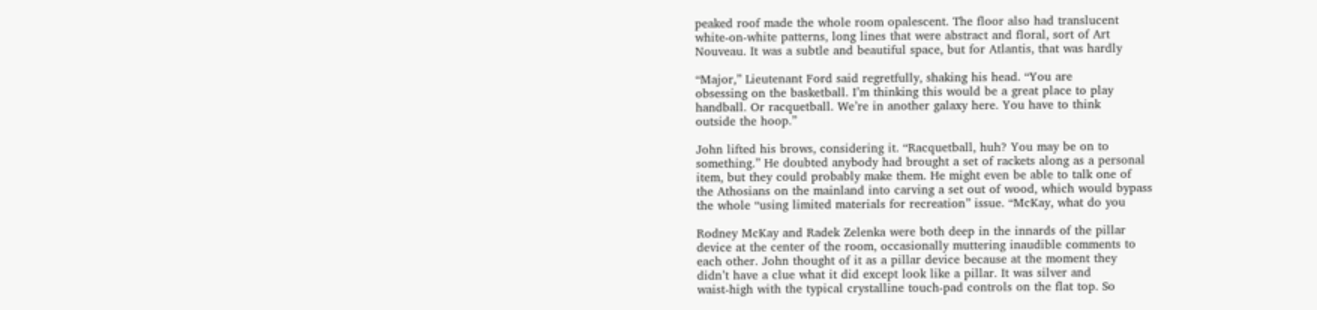peaked roof made the whole room opalescent. The floor also had translucent
white-on-white patterns, long lines that were abstract and floral, sort of Art
Nouveau. It was a subtle and beautiful space, but for Atlantis, that was hardly

“Major,” Lieutenant Ford said regretfully, shaking his head. “You are
obsessing on the basketball. I’m thinking this would be a great place to play
handball. Or racquetball. We’re in another galaxy here. You have to think
outside the hoop.”

John lifted his brows, considering it. “Racquetball, huh? You may be on to
something.” He doubted anybody had brought a set of rackets along as a personal
item, but they could probably make them. He might even be able to talk one of
the Athosians on the mainland into carving a set out of wood, which would bypass
the whole “using limited materials for recreation” issue. “McKay, what do you

Rodney McKay and Radek Zelenka were both deep in the innards of the pillar
device at the center of the room, occasionally muttering inaudible comments to
each other. John thought of it as a pillar device because at the moment they
didn’t have a clue what it did except look like a pillar. It was silver and
waist-high with the typical crystalline touch-pad controls on the flat top. So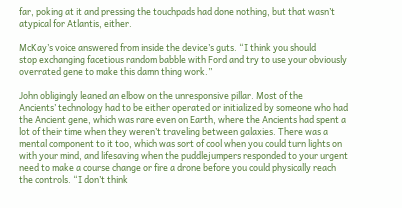far, poking at it and pressing the touchpads had done nothing, but that wasn’t
atypical for Atlantis, either.

McKay’s voice answered from inside the device’s guts. “I think you should
stop exchanging facetious random babble with Ford and try to use your obviously
overrated gene to make this damn thing work.”

John obligingly leaned an elbow on the unresponsive pillar. Most of the
Ancients’ technology had to be either operated or initialized by someone who had
the Ancient gene, which was rare even on Earth, where the Ancients had spent a
lot of their time when they weren’t traveling between galaxies. There was a
mental component to it too, which was sort of cool when you could turn lights on
with your mind, and lifesaving when the puddlejumpers responded to your urgent
need to make a course change or fire a drone before you could physically reach
the controls. “I don’t think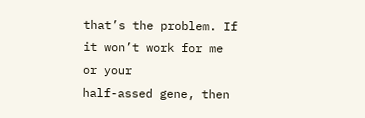that’s the problem. If it won’t work for me or your
half-assed gene, then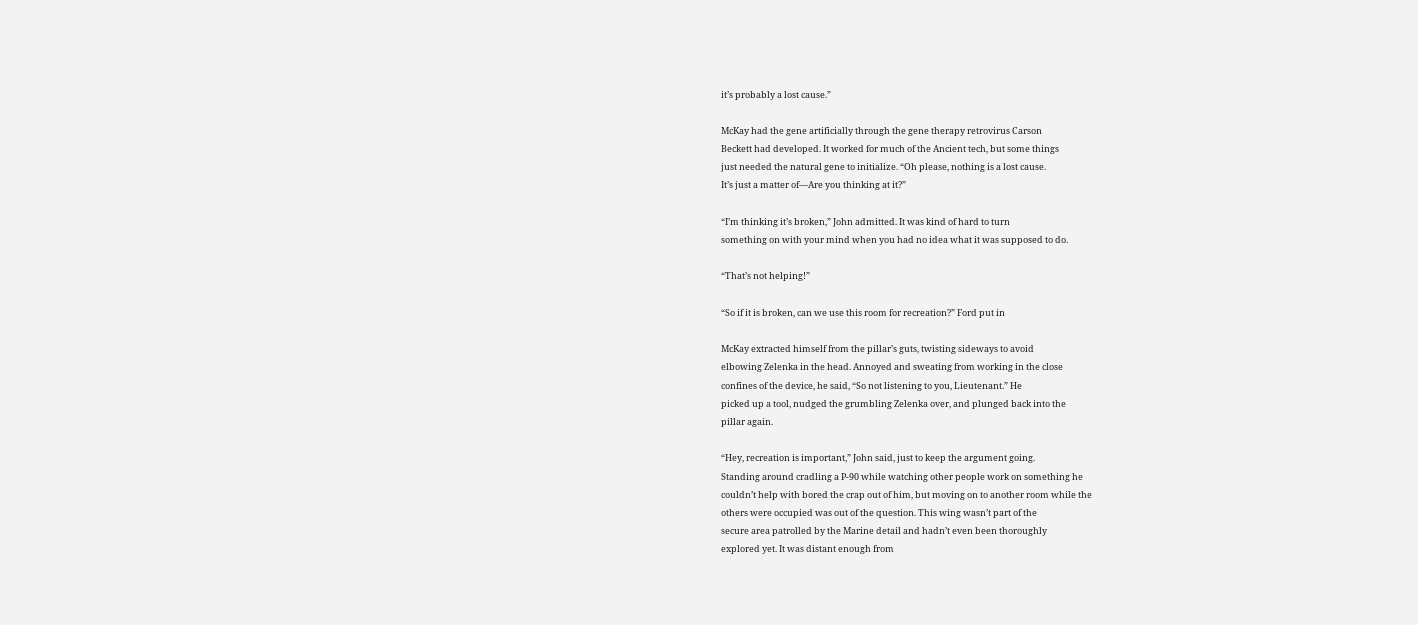it’s probably a lost cause.”

McKay had the gene artificially through the gene therapy retrovirus Carson
Beckett had developed. It worked for much of the Ancient tech, but some things
just needed the natural gene to initialize. “Oh please, nothing is a lost cause.
It’s just a matter of—Are you thinking at it?”

“I’m thinking it’s broken,” John admitted. It was kind of hard to turn
something on with your mind when you had no idea what it was supposed to do.

“That’s not helping!”

“So if it is broken, can we use this room for recreation?” Ford put in

McKay extracted himself from the pillar’s guts, twisting sideways to avoid
elbowing Zelenka in the head. Annoyed and sweating from working in the close
confines of the device, he said, “So not listening to you, Lieutenant.” He
picked up a tool, nudged the grumbling Zelenka over, and plunged back into the
pillar again.

“Hey, recreation is important,” John said, just to keep the argument going.
Standing around cradling a P-90 while watching other people work on something he
couldn’t help with bored the crap out of him, but moving on to another room while the
others were occupied was out of the question. This wing wasn’t part of the
secure area patrolled by the Marine detail and hadn’t even been thoroughly
explored yet. It was distant enough from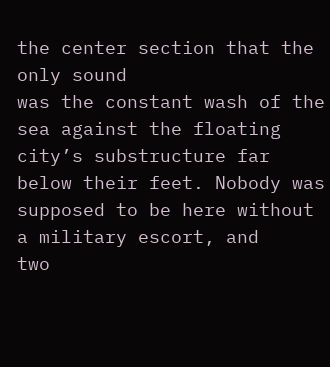the center section that the only sound
was the constant wash of the sea against the floating city’s substructure far
below their feet. Nobody was supposed to be here without a military escort, and
two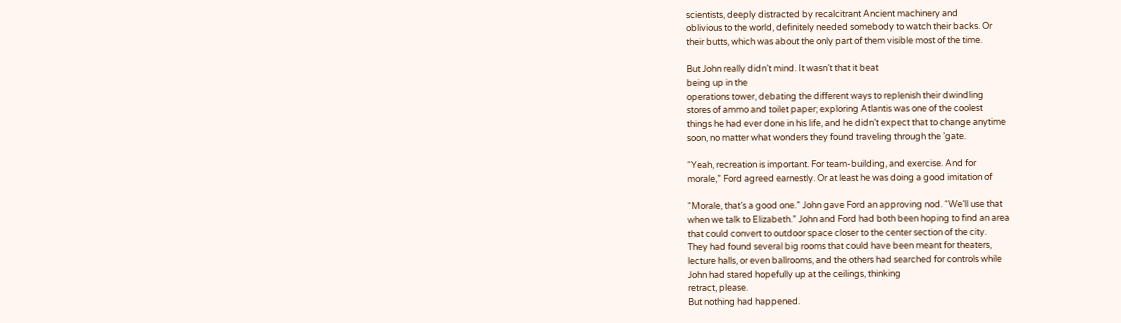scientists, deeply distracted by recalcitrant Ancient machinery and
oblivious to the world, definitely needed somebody to watch their backs. Or
their butts, which was about the only part of them visible most of the time.

But John really didn’t mind. It wasn’t that it beat
being up in the
operations tower, debating the different ways to replenish their dwindling
stores of ammo and toilet paper; exploring Atlantis was one of the coolest
things he had ever done in his life, and he didn’t expect that to change anytime
soon, no matter what wonders they found traveling through the ’gate.

“Yeah, recreation is important. For team-building, and exercise. And for
morale,” Ford agreed earnestly. Or at least he was doing a good imitation of

“Morale, that’s a good one.” John gave Ford an approving nod. “We’ll use that
when we talk to Elizabeth.” John and Ford had both been hoping to find an area
that could convert to outdoor space closer to the center section of the city.
They had found several big rooms that could have been meant for theaters,
lecture halls, or even ballrooms, and the others had searched for controls while
John had stared hopefully up at the ceilings, thinking
retract, please.
But nothing had happened.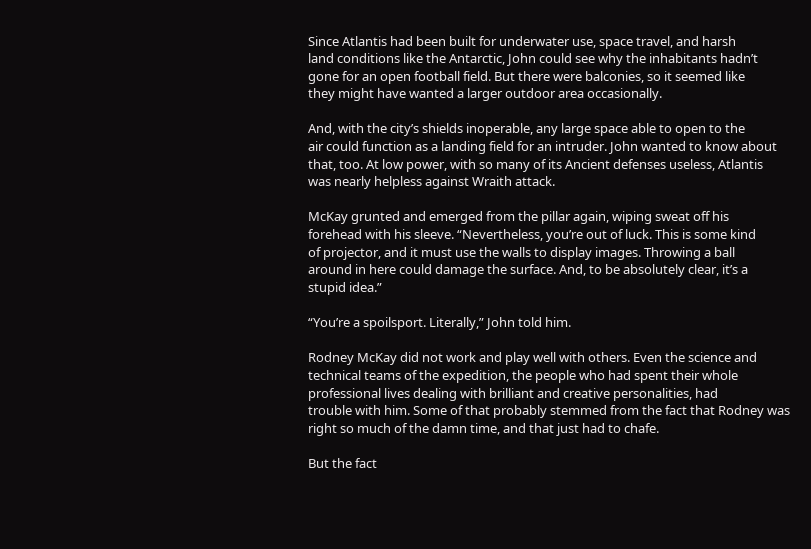Since Atlantis had been built for underwater use, space travel, and harsh
land conditions like the Antarctic, John could see why the inhabitants hadn’t
gone for an open football field. But there were balconies, so it seemed like
they might have wanted a larger outdoor area occasionally.

And, with the city’s shields inoperable, any large space able to open to the
air could function as a landing field for an intruder. John wanted to know about
that, too. At low power, with so many of its Ancient defenses useless, Atlantis
was nearly helpless against Wraith attack.

McKay grunted and emerged from the pillar again, wiping sweat off his
forehead with his sleeve. “Nevertheless, you’re out of luck. This is some kind
of projector, and it must use the walls to display images. Throwing a ball
around in here could damage the surface. And, to be absolutely clear, it’s a
stupid idea.”

“You’re a spoilsport. Literally,” John told him.

Rodney McKay did not work and play well with others. Even the science and
technical teams of the expedition, the people who had spent their whole
professional lives dealing with brilliant and creative personalities, had
trouble with him. Some of that probably stemmed from the fact that Rodney was
right so much of the damn time, and that just had to chafe.

But the fact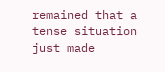remained that a tense situation just made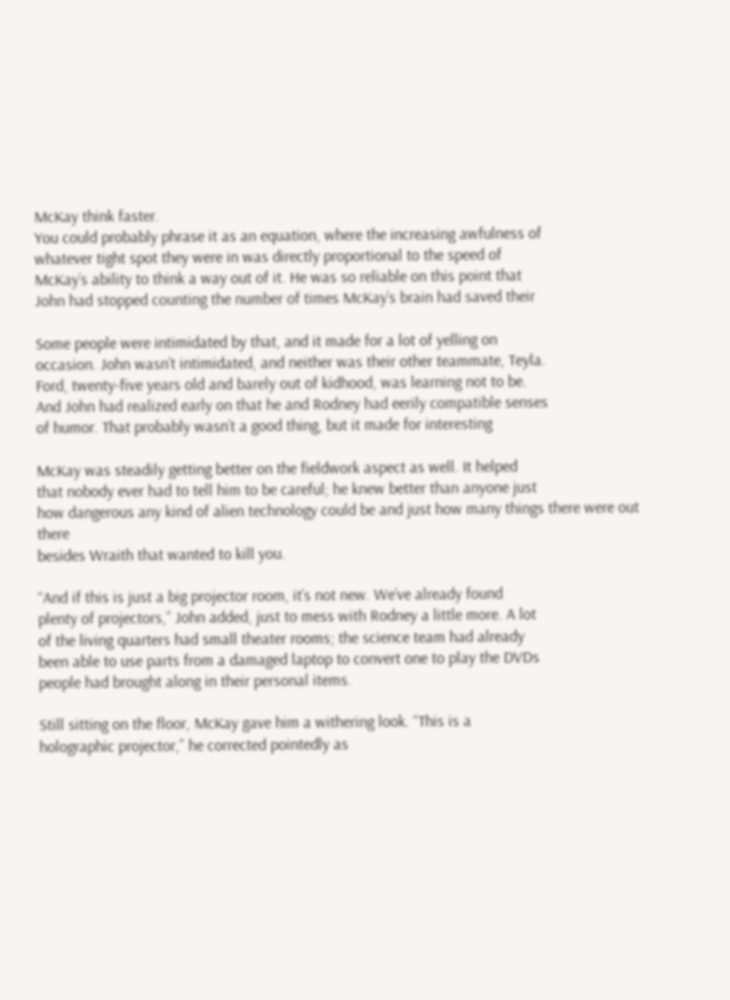McKay think faster.
You could probably phrase it as an equation, where the increasing awfulness of
whatever tight spot they were in was directly proportional to the speed of
McKay’s ability to think a way out of it. He was so reliable on this point that
John had stopped counting the number of times McKay’s brain had saved their

Some people were intimidated by that, and it made for a lot of yelling on
occasion. John wasn’t intimidated, and neither was their other teammate, Teyla.
Ford, twenty-five years old and barely out of kidhood, was learning not to be.
And John had realized early on that he and Rodney had eerily compatible senses
of humor. That probably wasn’t a good thing, but it made for interesting

McKay was steadily getting better on the fieldwork aspect as well. It helped
that nobody ever had to tell him to be careful; he knew better than anyone just
how dangerous any kind of alien technology could be and just how many things there were out there
besides Wraith that wanted to kill you.

“And if this is just a big projector room, it’s not new. We’ve already found
plenty of projectors,” John added, just to mess with Rodney a little more. A lot
of the living quarters had small theater rooms; the science team had already
been able to use parts from a damaged laptop to convert one to play the DVDs
people had brought along in their personal items.

Still sitting on the floor, McKay gave him a withering look. “This is a
holographic projector,” he corrected pointedly as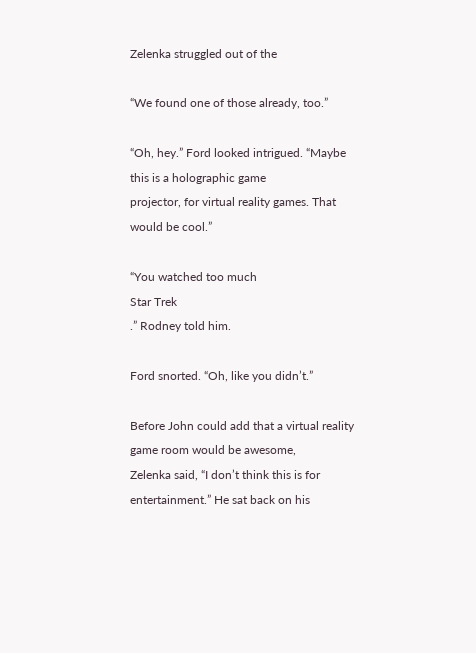Zelenka struggled out of the

“We found one of those already, too.”

“Oh, hey.” Ford looked intrigued. “Maybe this is a holographic game
projector, for virtual reality games. That would be cool.”

“You watched too much
Star Trek
.” Rodney told him.

Ford snorted. “Oh, like you didn’t.”

Before John could add that a virtual reality game room would be awesome,
Zelenka said, “I don’t think this is for entertainment.” He sat back on his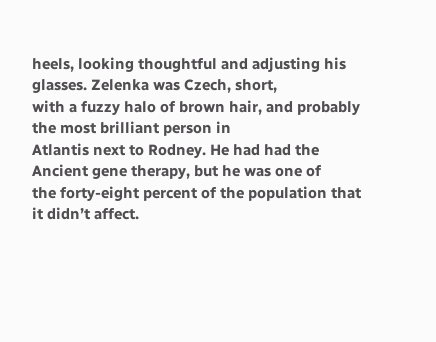heels, looking thoughtful and adjusting his glasses. Zelenka was Czech, short,
with a fuzzy halo of brown hair, and probably the most brilliant person in
Atlantis next to Rodney. He had had the Ancient gene therapy, but he was one of
the forty-eight percent of the population that it didn’t affect.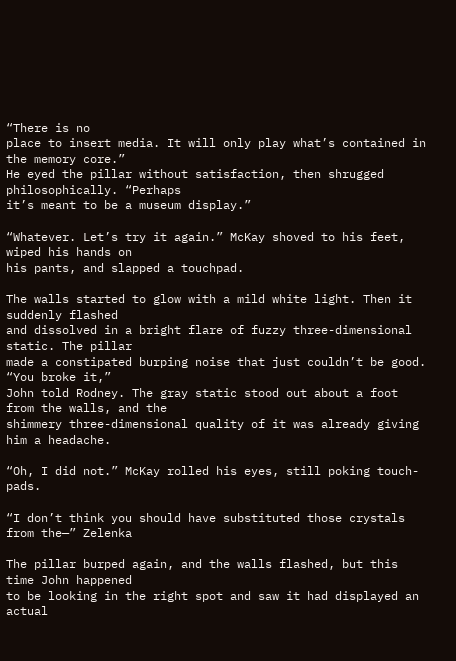“There is no
place to insert media. It will only play what’s contained in the memory core.”
He eyed the pillar without satisfaction, then shrugged philosophically. “Perhaps
it’s meant to be a museum display.”

“Whatever. Let’s try it again.” McKay shoved to his feet, wiped his hands on
his pants, and slapped a touchpad.

The walls started to glow with a mild white light. Then it suddenly flashed
and dissolved in a bright flare of fuzzy three-dimensional static. The pillar
made a constipated burping noise that just couldn’t be good. “You broke it,”
John told Rodney. The gray static stood out about a foot from the walls, and the
shimmery three-dimensional quality of it was already giving him a headache.

“Oh, I did not.” McKay rolled his eyes, still poking touch-pads.

“I don’t think you should have substituted those crystals from the—” Zelenka

The pillar burped again, and the walls flashed, but this time John happened
to be looking in the right spot and saw it had displayed an actual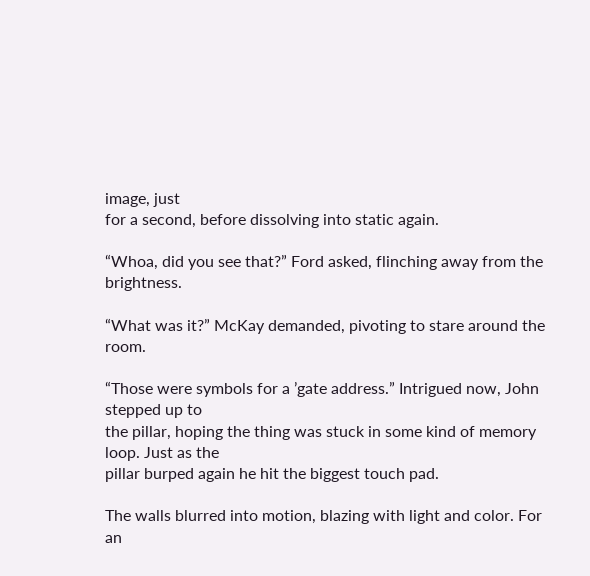image, just
for a second, before dissolving into static again.

“Whoa, did you see that?” Ford asked, flinching away from the brightness.

“What was it?” McKay demanded, pivoting to stare around the room.

“Those were symbols for a ’gate address.” Intrigued now, John stepped up to
the pillar, hoping the thing was stuck in some kind of memory loop. Just as the
pillar burped again he hit the biggest touch pad.

The walls blurred into motion, blazing with light and color. For an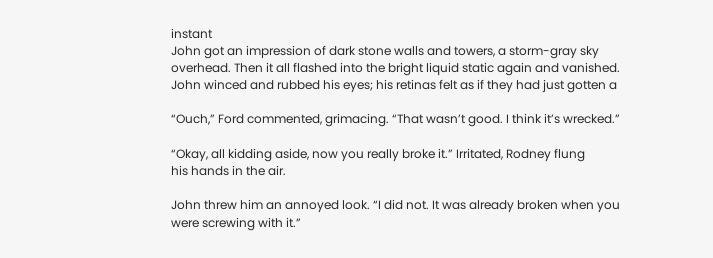instant
John got an impression of dark stone walls and towers, a storm-gray sky
overhead. Then it all flashed into the bright liquid static again and vanished.
John winced and rubbed his eyes; his retinas felt as if they had just gotten a

“Ouch,” Ford commented, grimacing. “That wasn’t good. I think it’s wrecked.”

“Okay, all kidding aside, now you really broke it.” Irritated, Rodney flung
his hands in the air.

John threw him an annoyed look. “I did not. It was already broken when you
were screwing with it.”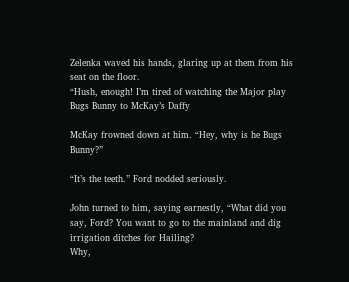Zelenka waved his hands, glaring up at them from his seat on the floor.
“Hush, enough! I’m tired of watching the Major play Bugs Bunny to McKay’s Daffy

McKay frowned down at him. “Hey, why is he Bugs Bunny?”

“It’s the teeth.” Ford nodded seriously.

John turned to him, saying earnestly, “What did you say, Ford? You want to go to the mainland and dig irrigation ditches for Hailing?
Why,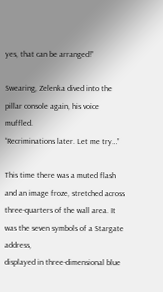yes, that can be arranged!”

Swearing, Zelenka dived into the pillar console again, his voice muffled.
“Recriminations later. Let me try…”

This time there was a muted flash and an image froze, stretched across
three-quarters of the wall area. It was the seven symbols of a Stargate address,
displayed in three-dimensional blue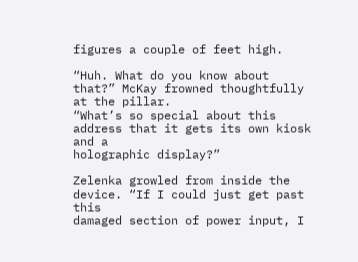figures a couple of feet high.

“Huh. What do you know about that?” McKay frowned thoughtfully at the pillar.
“What’s so special about this address that it gets its own kiosk and a
holographic display?”

Zelenka growled from inside the device. “If I could just get past this
damaged section of power input, I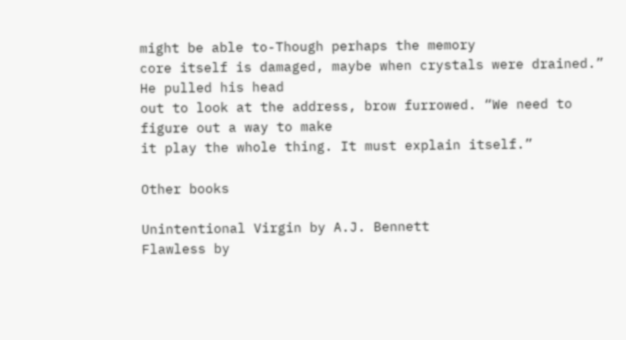might be able to-Though perhaps the memory
core itself is damaged, maybe when crystals were drained.” He pulled his head
out to look at the address, brow furrowed. “We need to figure out a way to make
it play the whole thing. It must explain itself.”

Other books

Unintentional Virgin by A.J. Bennett
Flawless by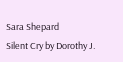Sara Shepard
Silent Cry by Dorothy J.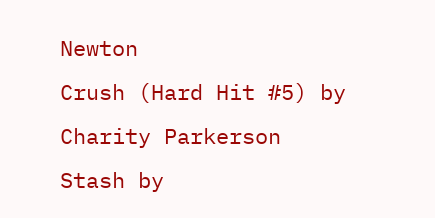Newton
Crush (Hard Hit #5) by Charity Parkerson
Stash by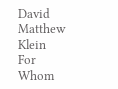David Matthew Klein
For Whom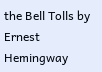the Bell Tolls by Ernest Hemingway